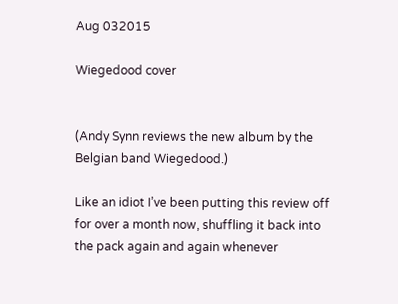Aug 032015

Wiegedood cover


(Andy Synn reviews the new album by the Belgian band Wiegedood.)

Like an idiot I’ve been putting this review off for over a month now, shuffling it back into the pack again and again whenever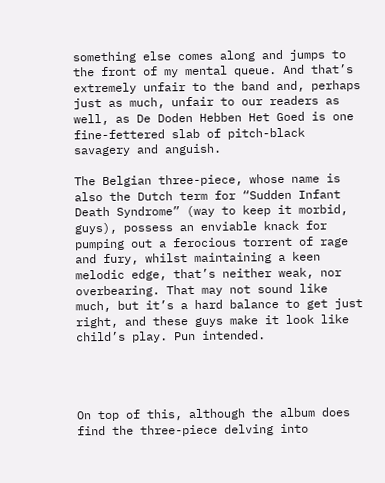something else comes along and jumps to the front of my mental queue. And that’s extremely unfair to the band and, perhaps just as much, unfair to our readers as well, as De Doden Hebben Het Goed is one fine-fettered slab of pitch-black savagery and anguish.

The Belgian three-piece, whose name is also the Dutch term for “Sudden Infant Death Syndrome” (way to keep it morbid, guys), possess an enviable knack for pumping out a ferocious torrent of rage and fury, whilst maintaining a keen melodic edge, that’s neither weak, nor overbearing. That may not sound like much, but it’s a hard balance to get just right, and these guys make it look like child’s play. Pun intended.




On top of this, although the album does find the three-piece delving into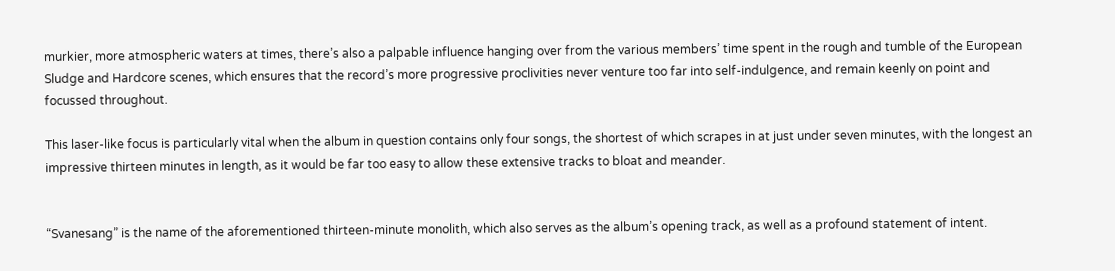murkier, more atmospheric waters at times, there’s also a palpable influence hanging over from the various members’ time spent in the rough and tumble of the European Sludge and Hardcore scenes, which ensures that the record’s more progressive proclivities never venture too far into self-indulgence, and remain keenly on point and focussed throughout.

This laser-like focus is particularly vital when the album in question contains only four songs, the shortest of which scrapes in at just under seven minutes, with the longest an impressive thirteen minutes in length, as it would be far too easy to allow these extensive tracks to bloat and meander.


“Svanesang” is the name of the aforementioned thirteen-minute monolith, which also serves as the album’s opening track, as well as a profound statement of intent.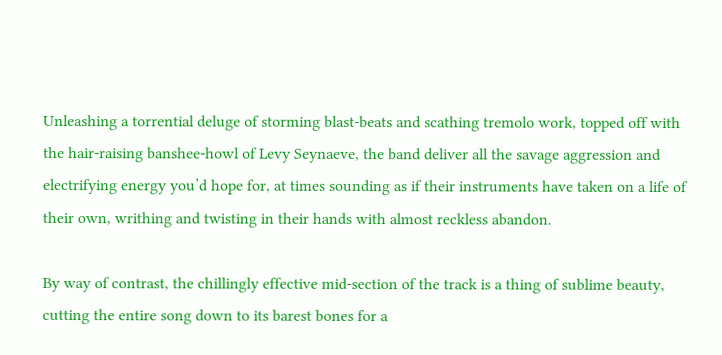Unleashing a torrential deluge of storming blast-beats and scathing tremolo work, topped off with the hair-raising banshee-howl of Levy Seynaeve, the band deliver all the savage aggression and electrifying energy you’d hope for, at times sounding as if their instruments have taken on a life of their own, writhing and twisting in their hands with almost reckless abandon.

By way of contrast, the chillingly effective mid-section of the track is a thing of sublime beauty, cutting the entire song down to its barest bones for a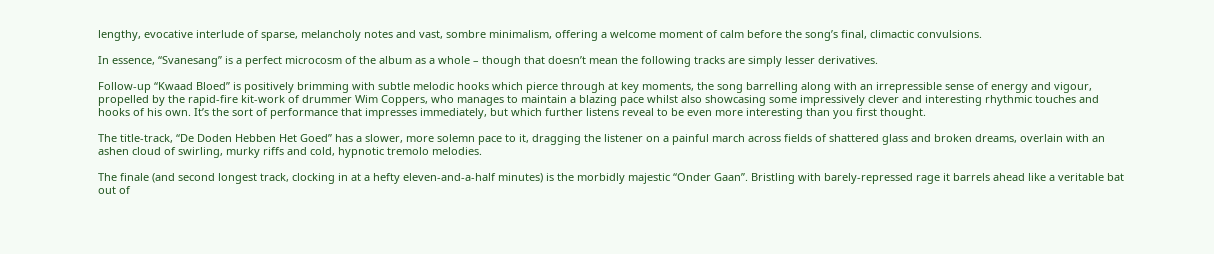lengthy, evocative interlude of sparse, melancholy notes and vast, sombre minimalism, offering a welcome moment of calm before the song’s final, climactic convulsions.

In essence, “Svanesang” is a perfect microcosm of the album as a whole – though that doesn’t mean the following tracks are simply lesser derivatives.

Follow-up “Kwaad Bloed” is positively brimming with subtle melodic hooks which pierce through at key moments, the song barrelling along with an irrepressible sense of energy and vigour, propelled by the rapid-fire kit-work of drummer Wim Coppers, who manages to maintain a blazing pace whilst also showcasing some impressively clever and interesting rhythmic touches and hooks of his own. It’s the sort of performance that impresses immediately, but which further listens reveal to be even more interesting than you first thought.

The title-track, “De Doden Hebben Het Goed” has a slower, more solemn pace to it, dragging the listener on a painful march across fields of shattered glass and broken dreams, overlain with an ashen cloud of swirling, murky riffs and cold, hypnotic tremolo melodies.

The finale (and second longest track, clocking in at a hefty eleven-and-a-half minutes) is the morbidly majestic “Onder Gaan”. Bristling with barely-repressed rage it barrels ahead like a veritable bat out of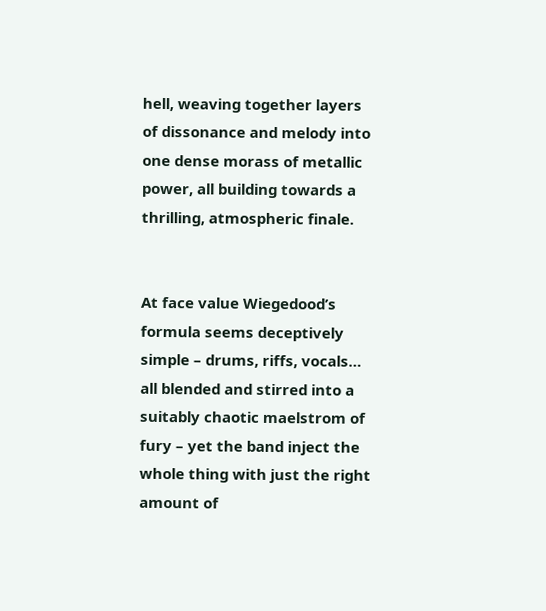hell, weaving together layers of dissonance and melody into one dense morass of metallic power, all building towards a thrilling, atmospheric finale.


At face value Wiegedood’s formula seems deceptively simple – drums, riffs, vocals… all blended and stirred into a suitably chaotic maelstrom of fury – yet the band inject the whole thing with just the right amount of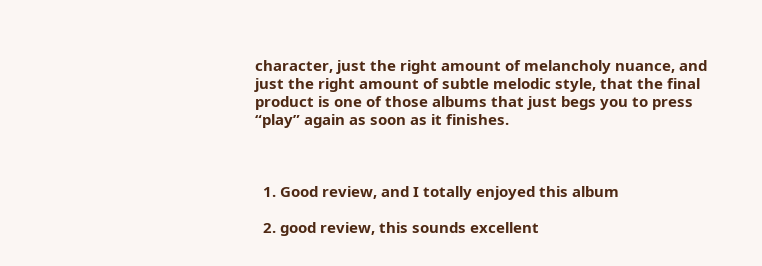character, just the right amount of melancholy nuance, and just the right amount of subtle melodic style, that the final product is one of those albums that just begs you to press “play” again as soon as it finishes.



  1. Good review, and I totally enjoyed this album

  2. good review, this sounds excellent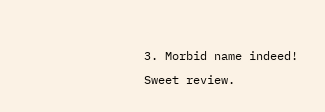3. Morbid name indeed! Sweet review.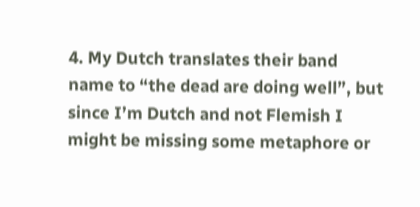4. My Dutch translates their band name to “the dead are doing well”, but since I’m Dutch and not Flemish I might be missing some metaphore or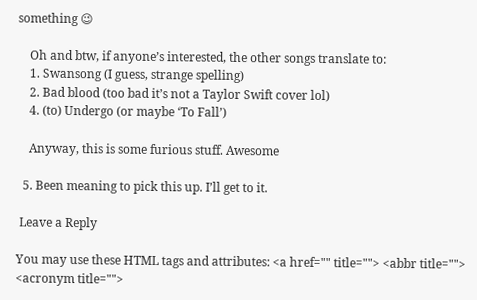something 😉

    Oh and btw, if anyone’s interested, the other songs translate to:
    1. Swansong (I guess, strange spelling)
    2. Bad blood (too bad it’s not a Taylor Swift cover lol)
    4. (to) Undergo (or maybe ‘To Fall’)

    Anyway, this is some furious stuff. Awesome

  5. Been meaning to pick this up. I’ll get to it.

 Leave a Reply

You may use these HTML tags and attributes: <a href="" title=""> <abbr title=""> <acronym title="">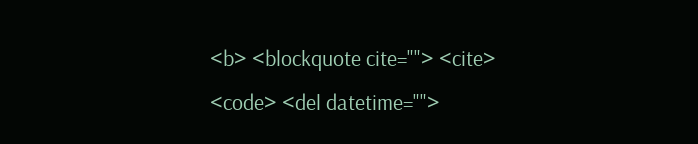<b> <blockquote cite=""> <cite> <code> <del datetime="">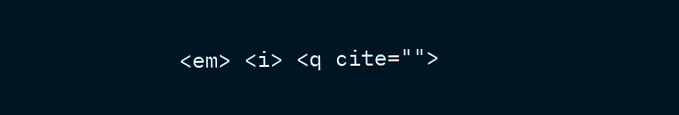<em> <i> <q cite="">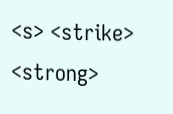<s> <strike> <strong>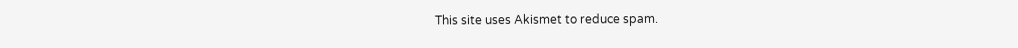This site uses Akismet to reduce spam.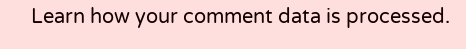Learn how your comment data is processed.